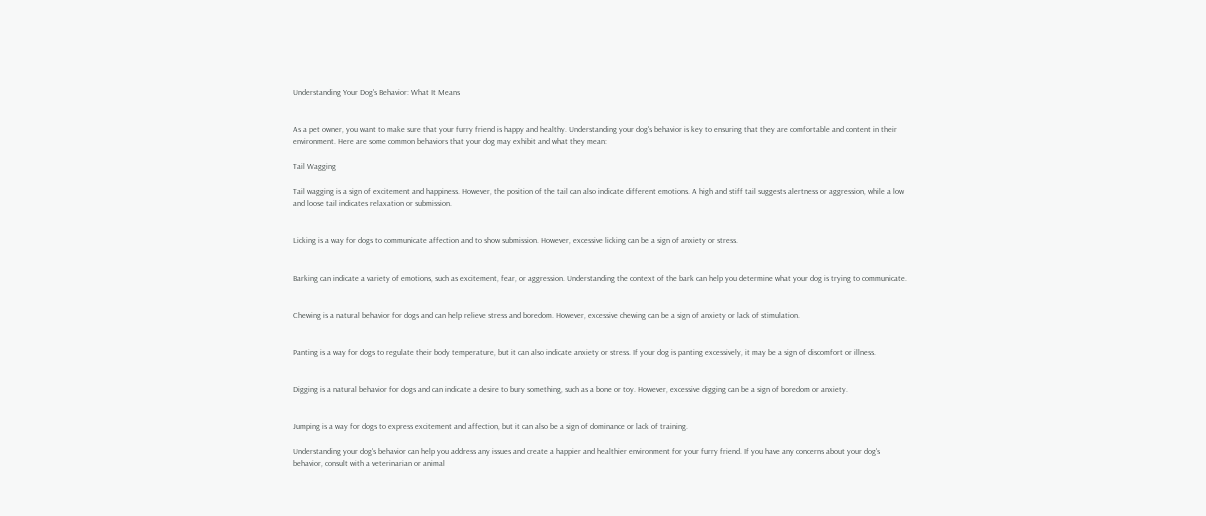Understanding Your Dog's Behavior: What It Means


As a pet owner, you want to make sure that your furry friend is happy and healthy. Understanding your dog's behavior is key to ensuring that they are comfortable and content in their environment. Here are some common behaviors that your dog may exhibit and what they mean:

Tail Wagging

Tail wagging is a sign of excitement and happiness. However, the position of the tail can also indicate different emotions. A high and stiff tail suggests alertness or aggression, while a low and loose tail indicates relaxation or submission.


Licking is a way for dogs to communicate affection and to show submission. However, excessive licking can be a sign of anxiety or stress.


Barking can indicate a variety of emotions, such as excitement, fear, or aggression. Understanding the context of the bark can help you determine what your dog is trying to communicate.


Chewing is a natural behavior for dogs and can help relieve stress and boredom. However, excessive chewing can be a sign of anxiety or lack of stimulation.


Panting is a way for dogs to regulate their body temperature, but it can also indicate anxiety or stress. If your dog is panting excessively, it may be a sign of discomfort or illness.


Digging is a natural behavior for dogs and can indicate a desire to bury something, such as a bone or toy. However, excessive digging can be a sign of boredom or anxiety.


Jumping is a way for dogs to express excitement and affection, but it can also be a sign of dominance or lack of training.

Understanding your dog's behavior can help you address any issues and create a happier and healthier environment for your furry friend. If you have any concerns about your dog's behavior, consult with a veterinarian or animal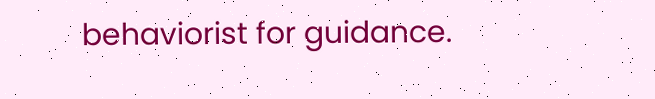behaviorist for guidance.